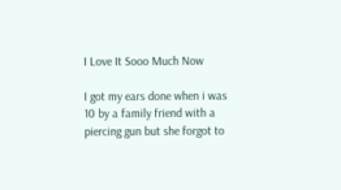I Love It Sooo Much Now

I got my ears done when i was 10 by a family friend with a piercing gun but she forgot to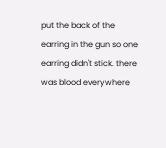put the back of the earring in the gun so one earring didn't stick. there was blood everywhere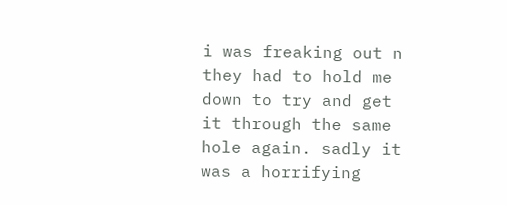i was freaking out n they had to hold me down to try and get it through the same hole again. sadly it was a horrifying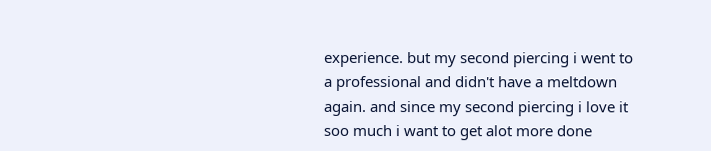experience. but my second piercing i went to a professional and didn't have a meltdown again. and since my second piercing i love it soo much i want to get alot more done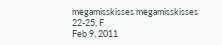megamisskisses megamisskisses
22-25, F
Feb 9, 2011